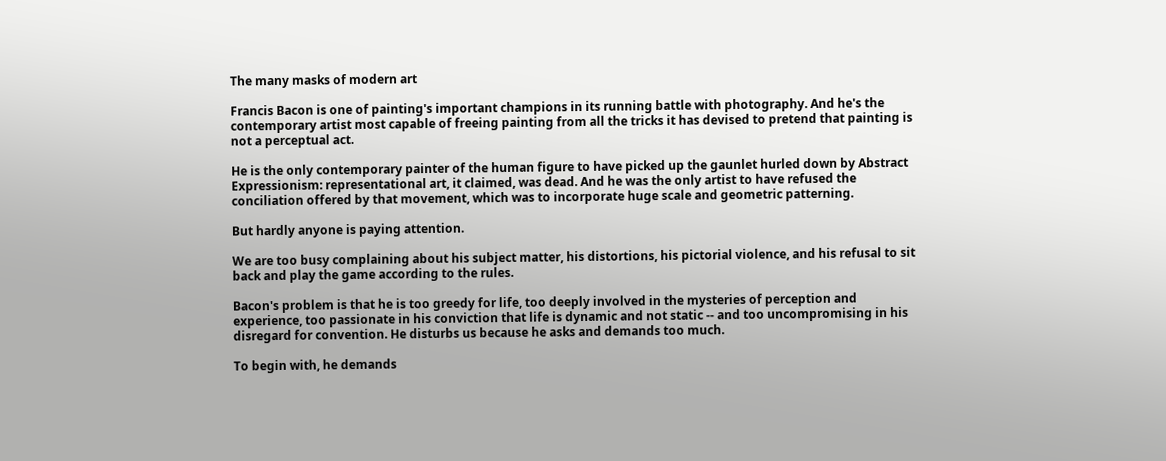The many masks of modern art

Francis Bacon is one of painting's important champions in its running battle with photography. And he's the contemporary artist most capable of freeing painting from all the tricks it has devised to pretend that painting is not a perceptual act.

He is the only contemporary painter of the human figure to have picked up the gaunlet hurled down by Abstract Expressionism: representational art, it claimed, was dead. And he was the only artist to have refused the conciliation offered by that movement, which was to incorporate huge scale and geometric patterning.

But hardly anyone is paying attention.

We are too busy complaining about his subject matter, his distortions, his pictorial violence, and his refusal to sit back and play the game according to the rules.

Bacon's problem is that he is too greedy for life, too deeply involved in the mysteries of perception and experience, too passionate in his conviction that life is dynamic and not static -- and too uncompromising in his disregard for convention. He disturbs us because he asks and demands too much.

To begin with, he demands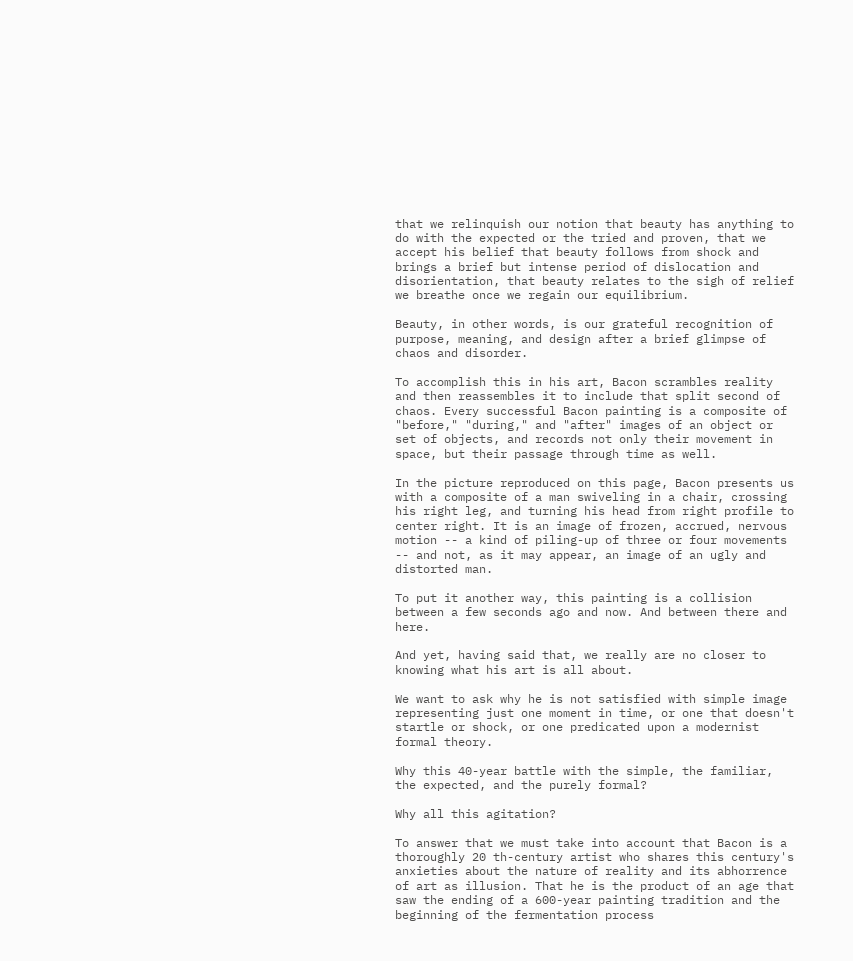that we relinquish our notion that beauty has anything to do with the expected or the tried and proven, that we accept his belief that beauty follows from shock and brings a brief but intense period of dislocation and disorientation, that beauty relates to the sigh of relief we breathe once we regain our equilibrium.

Beauty, in other words, is our grateful recognition of purpose, meaning, and design after a brief glimpse of chaos and disorder.

To accomplish this in his art, Bacon scrambles reality and then reassembles it to include that split second of chaos. Every successful Bacon painting is a composite of "before," "during," and "after" images of an object or set of objects, and records not only their movement in space, but their passage through time as well.

In the picture reproduced on this page, Bacon presents us with a composite of a man swiveling in a chair, crossing his right leg, and turning his head from right profile to center right. It is an image of frozen, accrued, nervous motion -- a kind of piling-up of three or four movements -- and not, as it may appear, an image of an ugly and distorted man.

To put it another way, this painting is a collision between a few seconds ago and now. And between there and here.

And yet, having said that, we really are no closer to knowing what his art is all about.

We want to ask why he is not satisfied with simple image representing just one moment in time, or one that doesn't startle or shock, or one predicated upon a modernist formal theory.

Why this 40-year battle with the simple, the familiar, the expected, and the purely formal?

Why all this agitation?

To answer that we must take into account that Bacon is a thoroughly 20 th-century artist who shares this century's anxieties about the nature of reality and its abhorrence of art as illusion. That he is the product of an age that saw the ending of a 600-year painting tradition and the beginning of the fermentation process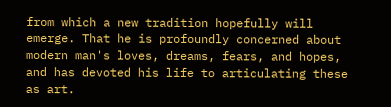from which a new tradition hopefully will emerge. That he is profoundly concerned about modern man's loves, dreams, fears, and hopes, and has devoted his life to articulating these as art.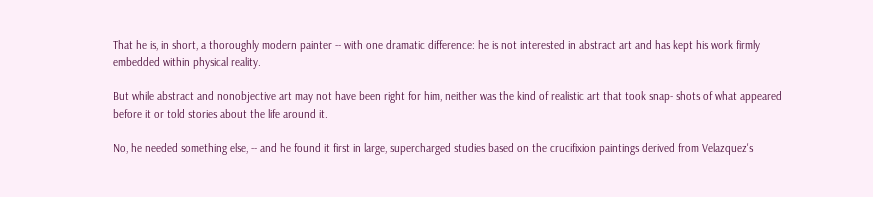That he is, in short, a thoroughly modern painter -- with one dramatic difference: he is not interested in abstract art and has kept his work firmly embedded within physical reality.

But while abstract and nonobjective art may not have been right for him, neither was the kind of realistic art that took snap- shots of what appeared before it or told stories about the life around it.

No, he needed something else, -- and he found it first in large, supercharged studies based on the crucifixion paintings derived from Velazquez's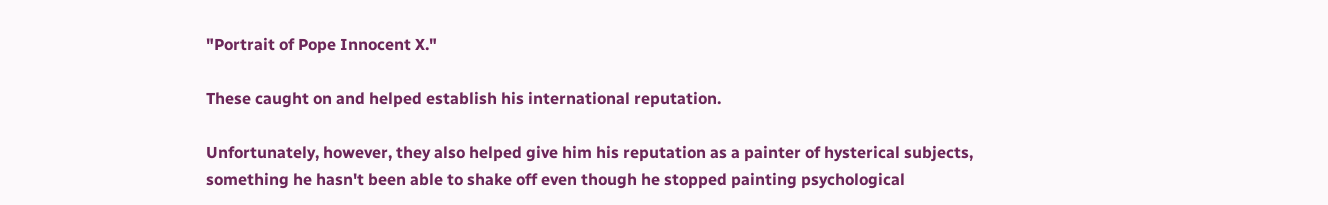"Portrait of Pope Innocent X."

These caught on and helped establish his international reputation.

Unfortunately, however, they also helped give him his reputation as a painter of hysterical subjects, something he hasn't been able to shake off even though he stopped painting psychological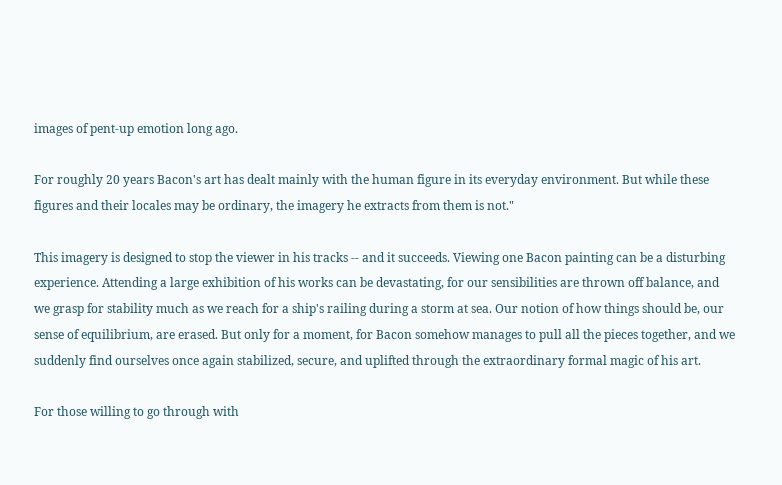images of pent-up emotion long ago.

For roughly 20 years Bacon's art has dealt mainly with the human figure in its everyday environment. But while these figures and their locales may be ordinary, the imagery he extracts from them is not."

This imagery is designed to stop the viewer in his tracks -- and it succeeds. Viewing one Bacon painting can be a disturbing experience. Attending a large exhibition of his works can be devastating, for our sensibilities are thrown off balance, and we grasp for stability much as we reach for a ship's railing during a storm at sea. Our notion of how things should be, our sense of equilibrium, are erased. But only for a moment, for Bacon somehow manages to pull all the pieces together, and we suddenly find ourselves once again stabilized, secure, and uplifted through the extraordinary formal magic of his art.

For those willing to go through with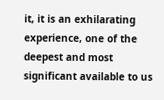it, it is an exhilarating experience, one of the deepest and most significant available to us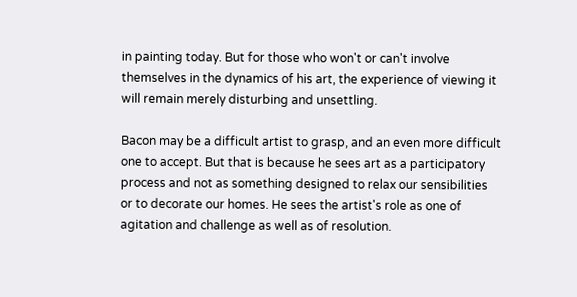in painting today. But for those who won't or can't involve themselves in the dynamics of his art, the experience of viewing it will remain merely disturbing and unsettling.

Bacon may be a difficult artist to grasp, and an even more difficult one to accept. But that is because he sees art as a participatory process and not as something designed to relax our sensibilities or to decorate our homes. He sees the artist's role as one of agitation and challenge as well as of resolution.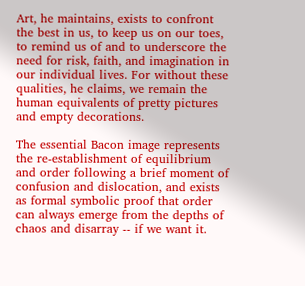Art, he maintains, exists to confront the best in us, to keep us on our toes, to remind us of and to underscore the need for risk, faith, and imagination in our individual lives. For without these qualities, he claims, we remain the human equivalents of pretty pictures and empty decorations.

The essential Bacon image represents the re-establishment of equilibrium and order following a brief moment of confusion and dislocation, and exists as formal symbolic proof that order can always emerge from the depths of chaos and disarray -- if we want it.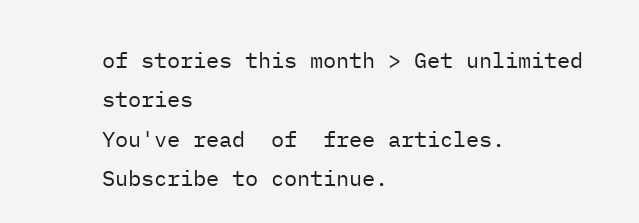of stories this month > Get unlimited stories
You've read  of  free articles. Subscribe to continue.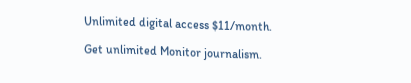Unlimited digital access $11/month.

Get unlimited Monitor journalism.